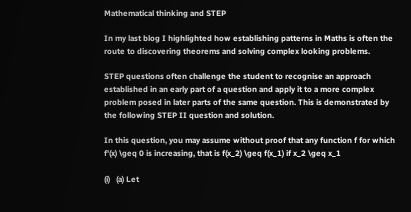Mathematical thinking and STEP

In my last blog I highlighted how establishing patterns in Maths is often the route to discovering theorems and solving complex looking problems.

STEP questions often challenge the student to recognise an approach established in an early part of a question and apply it to a more complex problem posed in later parts of the same question. This is demonstrated by the following STEP II question and solution.

In this question, you may assume without proof that any function f for which f'(x) \geq 0 is increasing, that is f(x_2) \geq f(x_1) if x_2 \geq x_1

(i)   (a) Let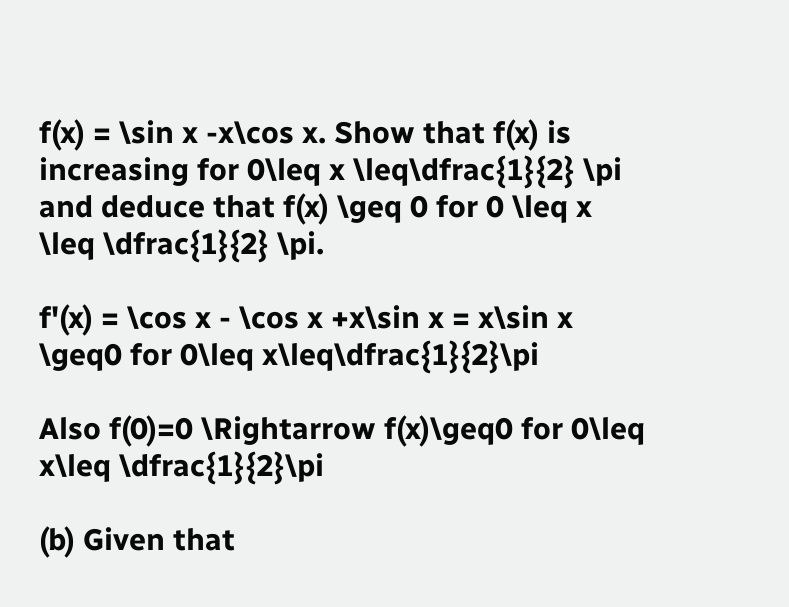f(x) = \sin x -x\cos x. Show that f(x) is increasing for 0\leq x \leq\dfrac{1}{2} \pi and deduce that f(x) \geq 0 for 0 \leq x \leq \dfrac{1}{2} \pi.

f'(x) = \cos x - \cos x +x\sin x = x\sin x \geq0 for 0\leq x\leq\dfrac{1}{2}\pi

Also f(0)=0 \Rightarrow f(x)\geq0 for 0\leq x\leq \dfrac{1}{2}\pi

(b) Given that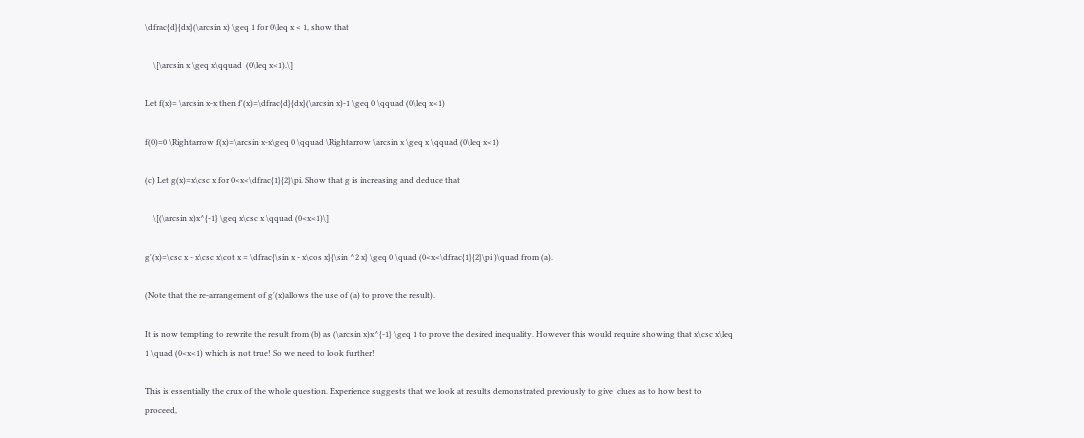\dfrac{d}{dx}(\arcsin x) \geq 1 for 0\leq x < 1, show that

    \[\arcsin x \geq x\qquad  (0\leq x<1).\]

Let f(x)= \arcsin x-x then f'(x)=\dfrac{d}{dx}(\arcsin x)-1 \geq 0 \qquad (0\leq x<1)

f(0)=0 \Rightarrow f(x)=\arcsin x-x\geq 0 \qquad \Rightarrow \arcsin x \geq x \qquad (0\leq x<1)

(c) Let g(x)=x\csc x for 0<x<\dfrac{1}{2}\pi. Show that g is increasing and deduce that

    \[(\arcsin x)x^{-1} \geq x\csc x \qquad (0<x<1)\]

g'(x)=\csc x - x\csc x\cot x = \dfrac{\sin x - x\cos x}{\sin ^2 x} \geq 0 \quad (0<x<\dfrac{1}{2}\pi )\quad from (a).

(Note that the re-arrangement of g'(x)allows the use of (a) to prove the result).

It is now tempting to rewrite the result from (b) as (\arcsin x)x^{-1} \geq 1 to prove the desired inequality. However this would require showing that x\csc x\leq 1 \quad (0<x<1) which is not true! So we need to look further!

This is essentially the crux of the whole question. Experience suggests that we look at results demonstrated previously to give  clues as to how best to proceed,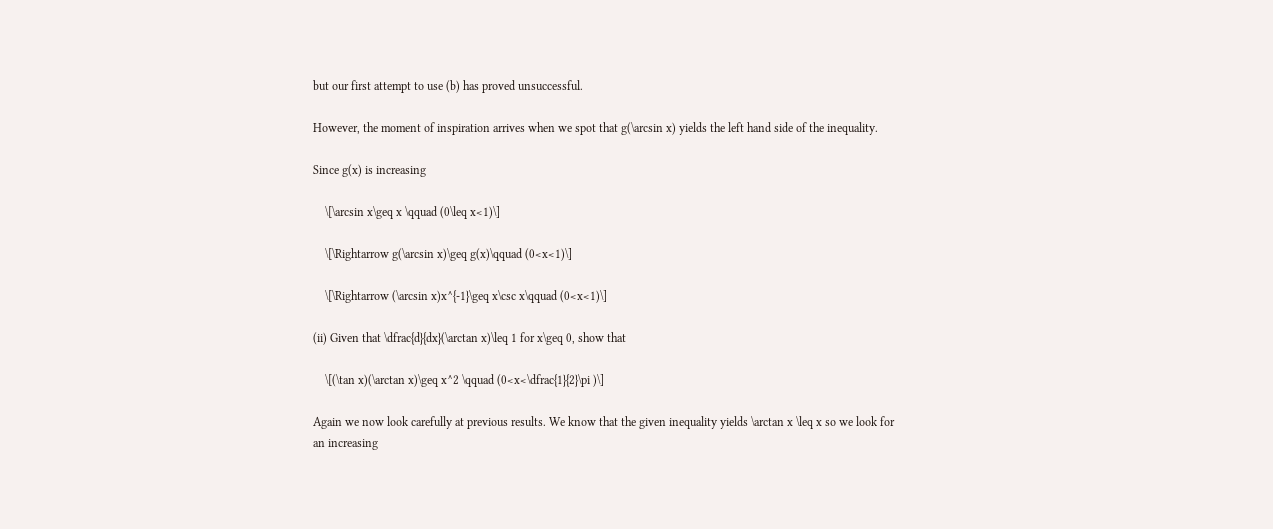but our first attempt to use (b) has proved unsuccessful.

However, the moment of inspiration arrives when we spot that g(\arcsin x) yields the left hand side of the inequality.

Since g(x) is increasing

    \[\arcsin x\geq x \qquad (0\leq x<1)\]

    \[\Rightarrow g(\arcsin x)\geq g(x)\qquad (0<x<1)\]

    \[\Rightarrow (\arcsin x)x^{-1}\geq x\csc x\qquad (0<x<1)\]

(ii) Given that \dfrac{d}{dx}(\arctan x)\leq 1 for x\geq 0, show that

    \[(\tan x)(\arctan x)\geq x^2 \qquad (0<x<\dfrac{1}{2}\pi )\]

Again we now look carefully at previous results. We know that the given inequality yields \arctan x \leq x so we look for an increasing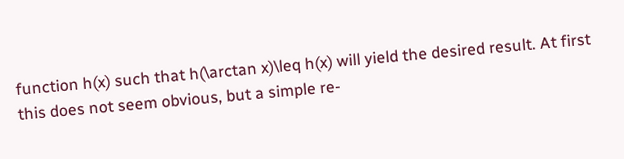function h(x) such that h(\arctan x)\leq h(x) will yield the desired result. At first this does not seem obvious, but a simple re-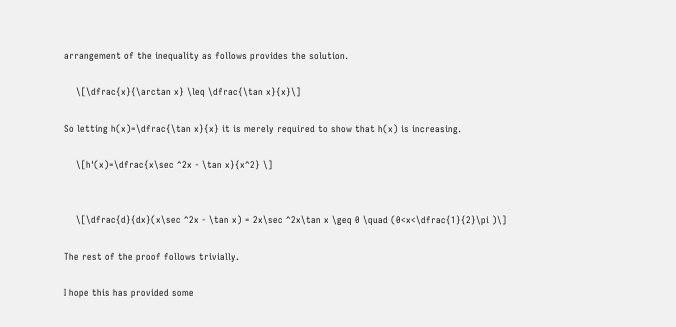arrangement of the inequality as follows provides the solution.

    \[\dfrac{x}{\arctan x} \leq \dfrac{\tan x}{x}\]

So letting h(x)=\dfrac{\tan x}{x} it is merely required to show that h(x) is increasing.

    \[h'(x)=\dfrac{x\sec ^2x - \tan x}{x^2} \]


    \[\dfrac{d}{dx}(x\sec ^2x - \tan x) = 2x\sec ^2x\tan x \geq 0 \quad (0<x<\dfrac{1}{2}\pi )\]

The rest of the proof follows trivially.

I hope this has provided some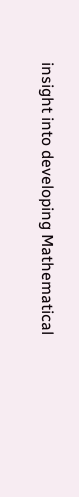insight into developing Mathematical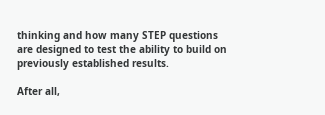thinking and how many STEP questions are designed to test the ability to build on previously established results.

After all,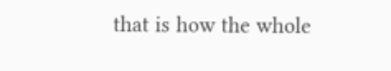that is how the whole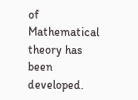of Mathematical theory has been developed.